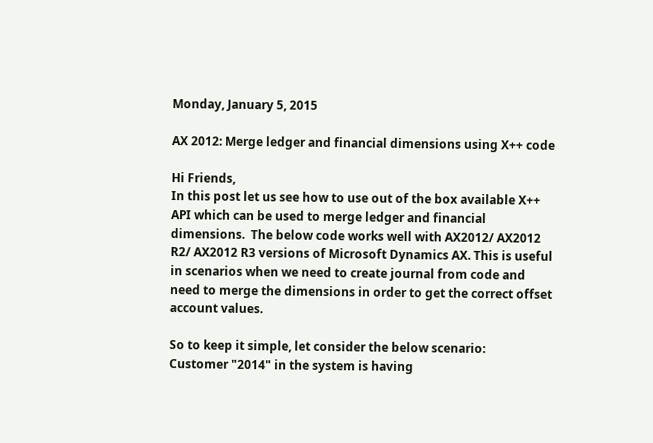Monday, January 5, 2015

AX 2012: Merge ledger and financial dimensions using X++ code

Hi Friends,
In this post let us see how to use out of the box available X++ API which can be used to merge ledger and financial dimensions.  The below code works well with AX2012/ AX2012 R2/ AX2012 R3 versions of Microsoft Dynamics AX. This is useful in scenarios when we need to create journal from code and need to merge the dimensions in order to get the correct offset account values.

So to keep it simple, let consider the below scenario:
Customer "2014" in the system is having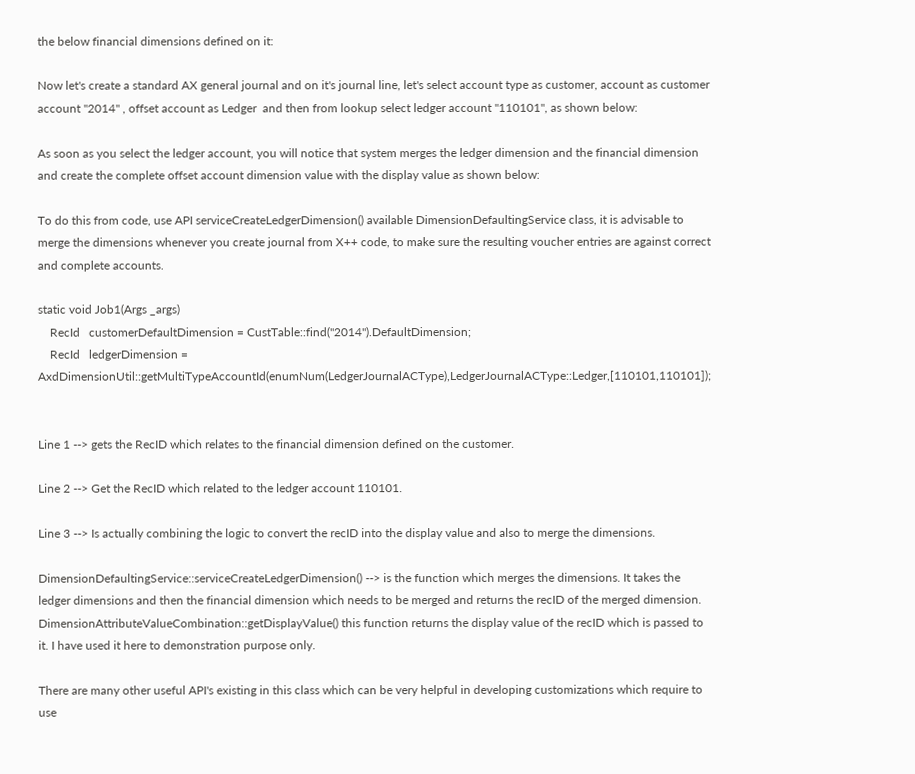the below financial dimensions defined on it:

Now let's create a standard AX general journal and on it's journal line, let's select account type as customer, account as customer account "2014" , offset account as Ledger  and then from lookup select ledger account "110101", as shown below:

As soon as you select the ledger account, you will notice that system merges the ledger dimension and the financial dimension and create the complete offset account dimension value with the display value as shown below:

To do this from code, use API serviceCreateLedgerDimension() available DimensionDefaultingService class, it is advisable to merge the dimensions whenever you create journal from X++ code, to make sure the resulting voucher entries are against correct and complete accounts.

static void Job1(Args _args)
    RecId   customerDefaultDimension = CustTable::find("2014").DefaultDimension;
    RecId   ledgerDimension = AxdDimensionUtil::getMultiTypeAccountId(enumNum(LedgerJournalACType),LedgerJournalACType::Ledger,[110101,110101]);


Line 1 --> gets the RecID which relates to the financial dimension defined on the customer.

Line 2 --> Get the RecID which related to the ledger account 110101.

Line 3 --> Is actually combining the logic to convert the recID into the display value and also to merge the dimensions.

DimensionDefaultingService::serviceCreateLedgerDimension() --> is the function which merges the dimensions. It takes the ledger dimensions and then the financial dimension which needs to be merged and returns the recID of the merged dimension.
DimensionAttributeValueCombination::getDisplayValue() this function returns the display value of the recID which is passed to it. I have used it here to demonstration purpose only.

There are many other useful API's existing in this class which can be very helpful in developing customizations which require to use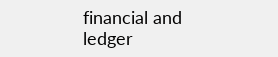financial and ledger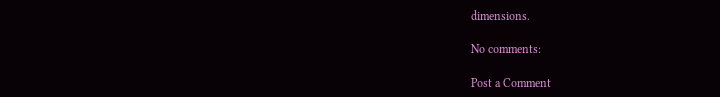dimensions.

No comments:

Post a Comment